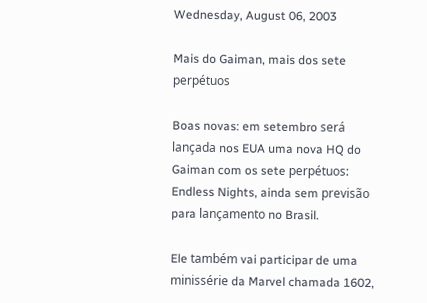Wednesday, August 06, 2003

Mais do Gaiman, mais dos sete perpétuos

Boas novas: em setembro será lançada nos EUA uma nova HQ do Gaiman com os sete perpétuos: Endless Nights, ainda sem previsão para lançamento no Brasil.

Ele também vai participar de uma minissérie da Marvel chamada 1602,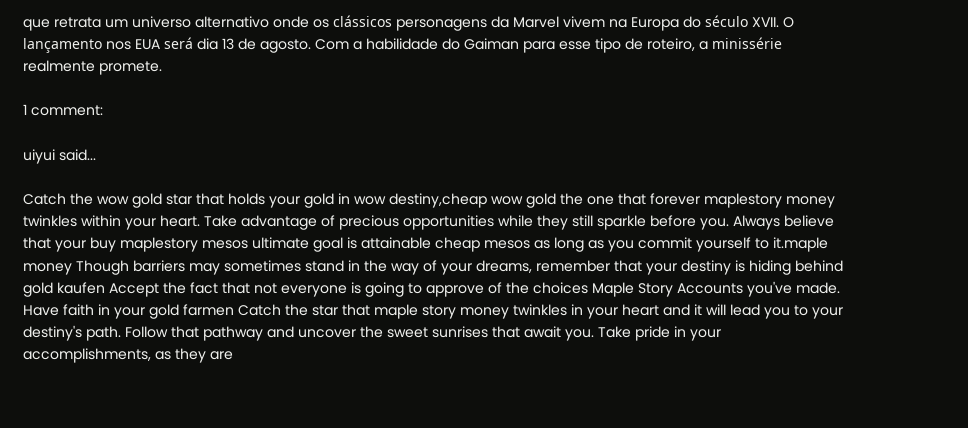que retrata um universo alternativo onde os clássicos personagens da Marvel vivem na Europa do século XVII. O lançamento nos EUA será dia 13 de agosto. Com a habilidade do Gaiman para esse tipo de roteiro, a minissérie realmente promete.

1 comment:

uiyui said...

Catch the wow gold star that holds your gold in wow destiny,cheap wow gold the one that forever maplestory money twinkles within your heart. Take advantage of precious opportunities while they still sparkle before you. Always believe that your buy maplestory mesos ultimate goal is attainable cheap mesos as long as you commit yourself to it.maple money Though barriers may sometimes stand in the way of your dreams, remember that your destiny is hiding behind gold kaufen Accept the fact that not everyone is going to approve of the choices Maple Story Accounts you've made. Have faith in your gold farmen Catch the star that maple story money twinkles in your heart and it will lead you to your destiny's path. Follow that pathway and uncover the sweet sunrises that await you. Take pride in your accomplishments, as they are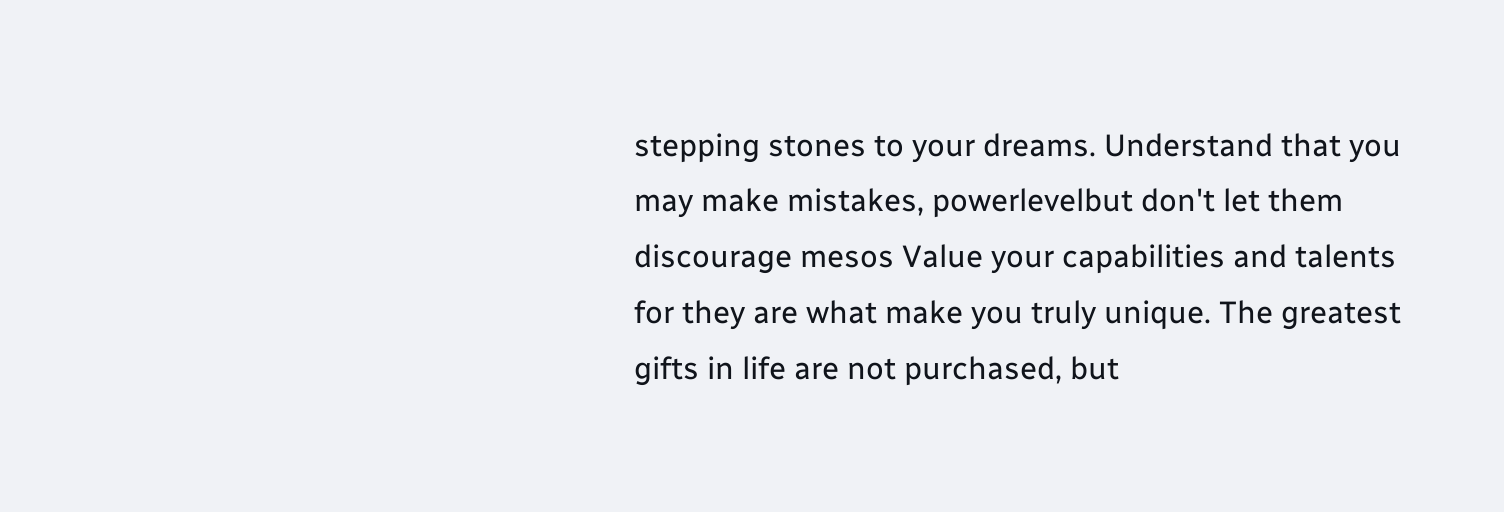stepping stones to your dreams. Understand that you may make mistakes, powerlevelbut don't let them discourage mesos Value your capabilities and talents for they are what make you truly unique. The greatest gifts in life are not purchased, but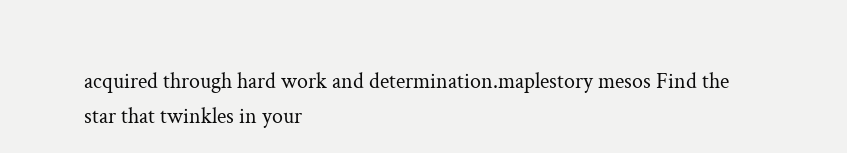acquired through hard work and determination.maplestory mesos Find the star that twinkles in your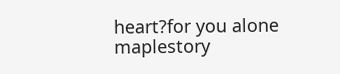heart?for you alone maplestory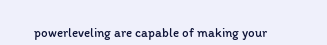powerleveling are capable of making your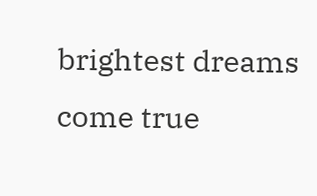brightest dreams come true